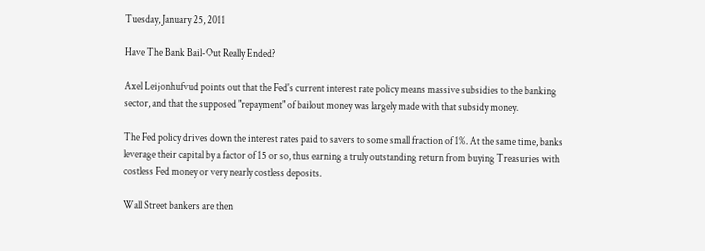Tuesday, January 25, 2011

Have The Bank Bail-Out Really Ended?

Axel Leijonhufvud points out that the Fed's current interest rate policy means massive subsidies to the banking sector, and that the supposed "repayment" of bailout money was largely made with that subsidy money.

The Fed policy drives down the interest rates paid to savers to some small fraction of 1%. At the same time, banks leverage their capital by a factor of 15 or so, thus earning a truly outstanding return from buying Treasuries with costless Fed money or very nearly costless deposits.

Wall Street bankers are then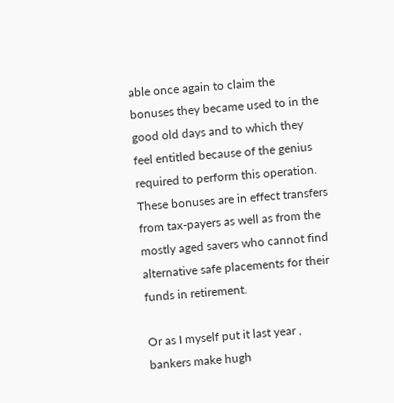able once again to claim the bonuses they became used to in the good old days and to which they feel entitled because of the genius required to perform this operation. These bonuses are in effect transfers from tax-payers as well as from the mostly aged savers who cannot find alternative safe placements for their funds in retirement.

Or as I myself put it last year , bankers make hugh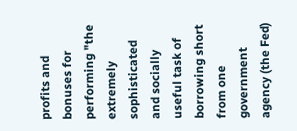profits and bonuses for performing "the extremely sophisticated and socially useful task of borrowing short from one government agency (the Fed)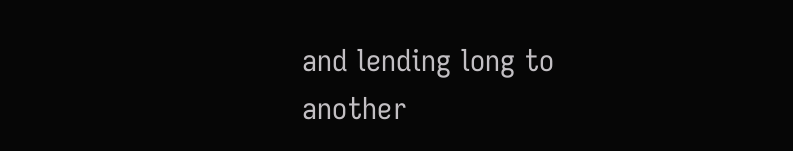and lending long to another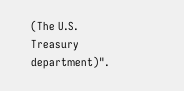(The U.S. Treasury department)".